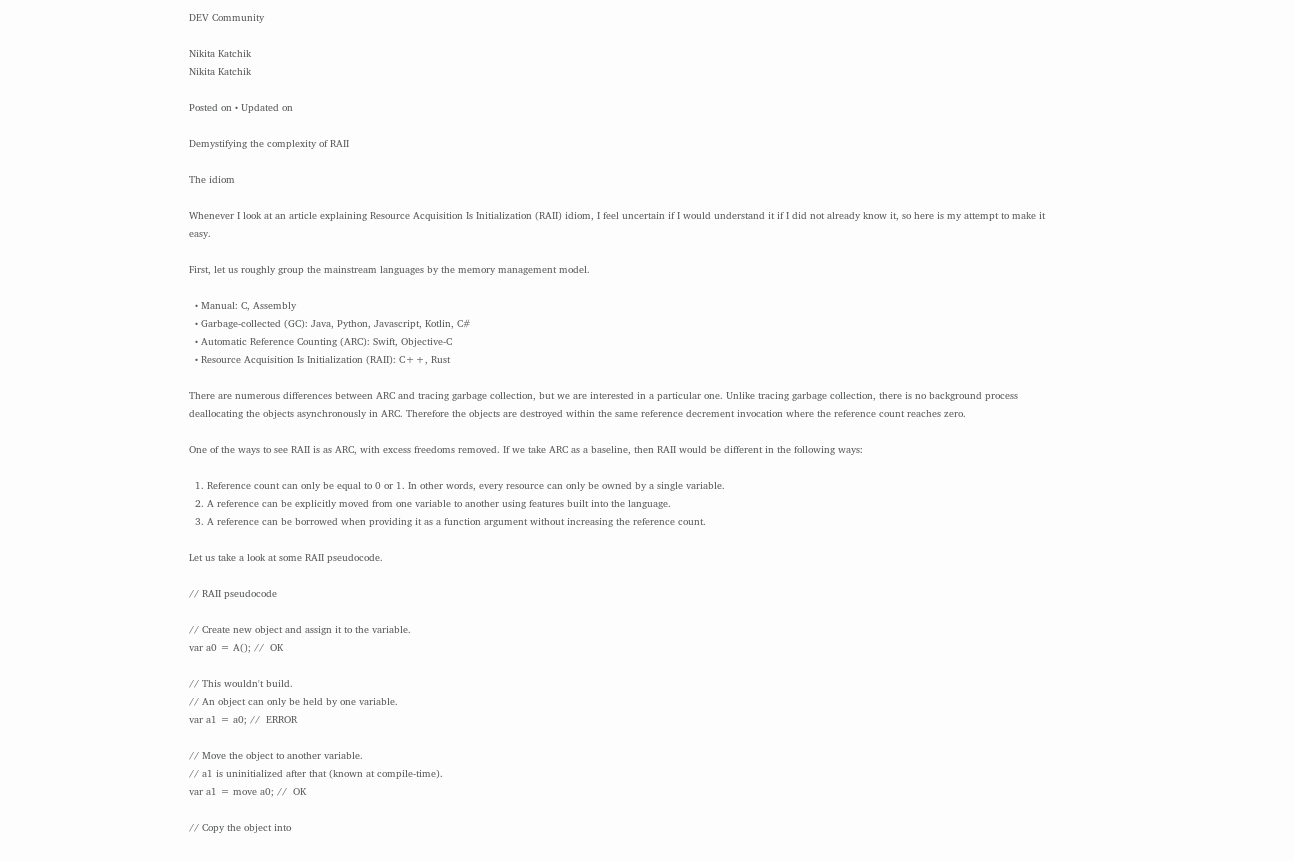DEV Community

Nikita Katchik
Nikita Katchik

Posted on • Updated on

Demystifying the complexity of RAII

The idiom

Whenever I look at an article explaining Resource Acquisition Is Initialization (RAII) idiom, I feel uncertain if I would understand it if I did not already know it, so here is my attempt to make it easy.

First, let us roughly group the mainstream languages by the memory management model.

  • Manual: C, Assembly
  • Garbage-collected (GC): Java, Python, Javascript, Kotlin, C#
  • Automatic Reference Counting (ARC): Swift, Objective-C
  • Resource Acquisition Is Initialization (RAII): C++, Rust

There are numerous differences between ARC and tracing garbage collection, but we are interested in a particular one. Unlike tracing garbage collection, there is no background process deallocating the objects asynchronously in ARC. Therefore the objects are destroyed within the same reference decrement invocation where the reference count reaches zero.

One of the ways to see RAII is as ARC, with excess freedoms removed. If we take ARC as a baseline, then RAII would be different in the following ways:

  1. Reference count can only be equal to 0 or 1. In other words, every resource can only be owned by a single variable.
  2. A reference can be explicitly moved from one variable to another using features built into the language.
  3. A reference can be borrowed when providing it as a function argument without increasing the reference count.

Let us take a look at some RAII pseudocode.

// RAII pseudocode

// Create new object and assign it to the variable.
var a0 = A(); //  OK

// This wouldn't build.
// An object can only be held by one variable.
var a1 = a0; //  ERROR

// Move the object to another variable.
// a1 is uninitialized after that (known at compile-time).
var a1 = move a0; //  OK

// Copy the object into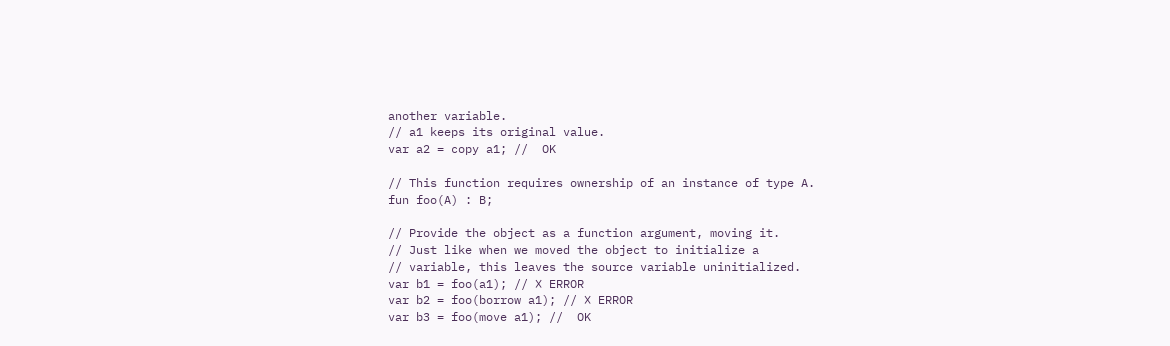another variable.
// a1 keeps its original value.
var a2 = copy a1; //  OK

// This function requires ownership of an instance of type A.
fun foo(A) : B;

// Provide the object as a function argument, moving it.
// Just like when we moved the object to initialize a
// variable, this leaves the source variable uninitialized.
var b1 = foo(a1); // ❌ ERROR
var b2 = foo(borrow a1); // ❌ ERROR
var b3 = foo(move a1); //  OK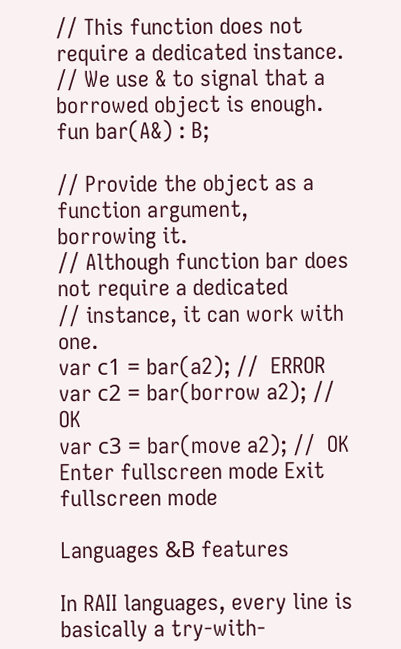// This function does not require a dedicated instance.
// We use & to signal that a borrowed object is enough.
fun bar(A&) : B;

// Provide the object as a function argument, borrowing it.
// Although function bar does not require a dedicated
// instance, it can work with one.
var с1 = bar(a2); //  ERROR
var с2 = bar(borrow a2); //  OK
var с3 = bar(move a2); //  OK
Enter fullscreen mode Exit fullscreen mode

Languages &Β features

In RAII languages, every line is basically a try-with-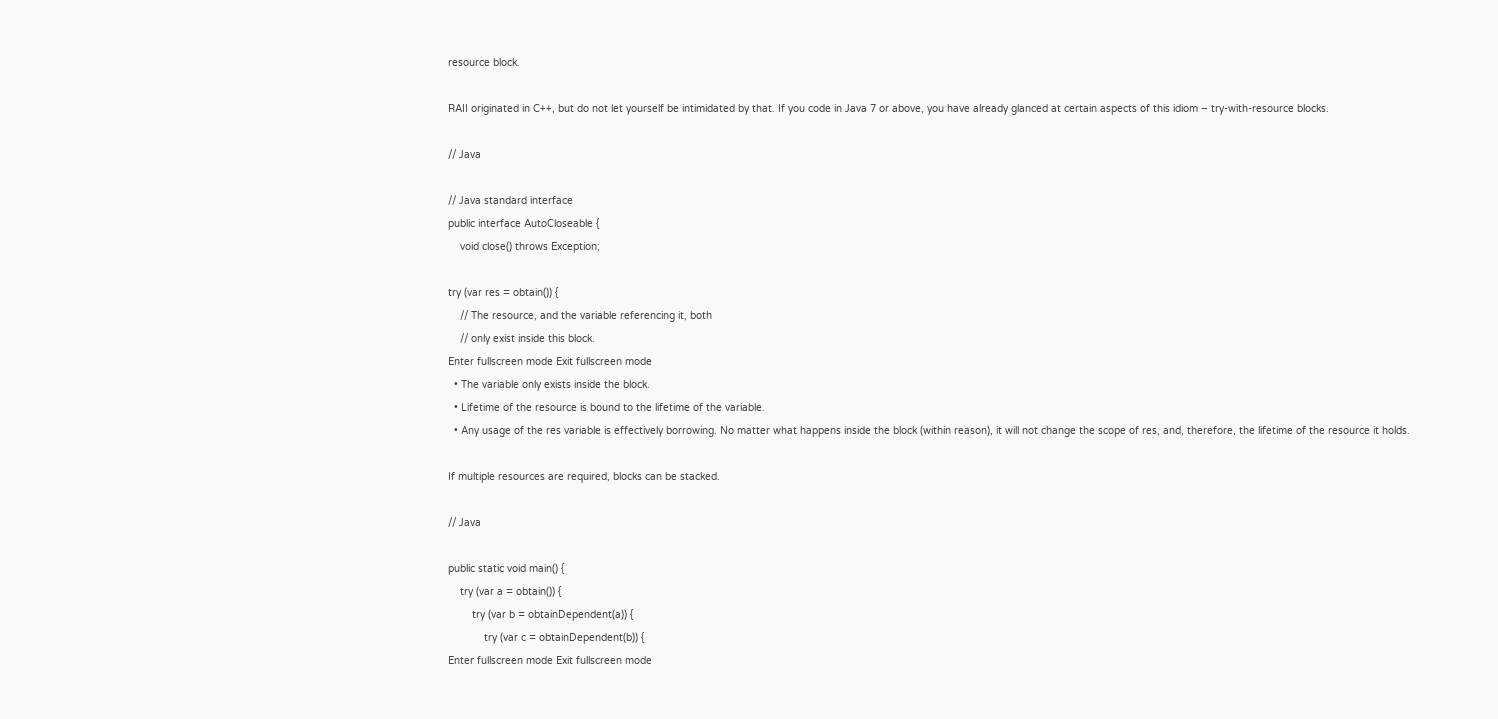resource block.

RAII originated in C++, but do not let yourself be intimidated by that. If you code in Java 7 or above, you have already glanced at certain aspects of this idiom – try-with-resource blocks.

// Java

// Java standard interface
public interface AutoCloseable {
    void close() throws Exception;

try (var res = obtain()) {
    // The resource, and the variable referencing it, both
    // only exist inside this block.
Enter fullscreen mode Exit fullscreen mode
  • The variable only exists inside the block.
  • Lifetime of the resource is bound to the lifetime of the variable.
  • Any usage of the res variable is effectively borrowing. No matter what happens inside the block (within reason), it will not change the scope of res, and, therefore, the lifetime of the resource it holds.

If multiple resources are required, blocks can be stacked.

// Java

public static void main() {
    try (var a = obtain()) {
        try (var b = obtainDependent(a)) {
            try (var c = obtainDependent(b)) {
Enter fullscreen mode Exit fullscreen mode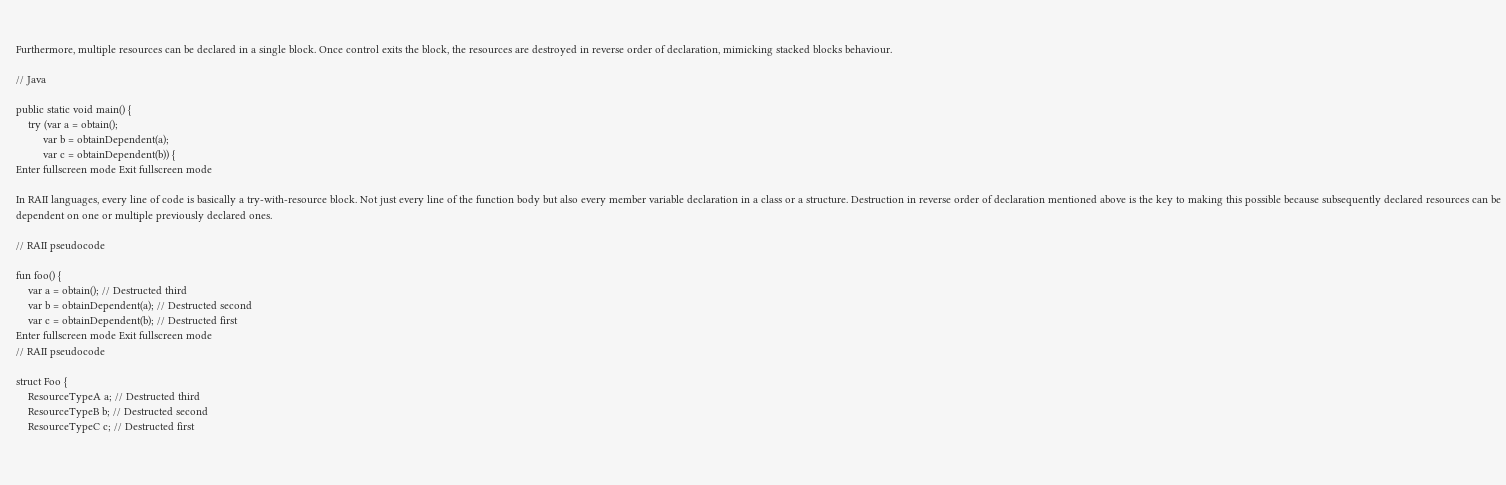Furthermore, multiple resources can be declared in a single block. Once control exits the block, the resources are destroyed in reverse order of declaration, mimicking stacked blocks behaviour.

// Java

public static void main() {
    try (var a = obtain();
         var b = obtainDependent(a);
         var c = obtainDependent(b)) {
Enter fullscreen mode Exit fullscreen mode

In RAII languages, every line of code is basically a try-with-resource block. Not just every line of the function body but also every member variable declaration in a class or a structure. Destruction in reverse order of declaration mentioned above is the key to making this possible because subsequently declared resources can be dependent on one or multiple previously declared ones.

// RAII pseudocode

fun foo() {
    var a = obtain(); // Destructed third
    var b = obtainDependent(a); // Destructed second
    var c = obtainDependent(b); // Destructed first
Enter fullscreen mode Exit fullscreen mode
// RAII pseudocode

struct Foo {
    ResourceTypeA a; // Destructed third
    ResourceTypeB b; // Destructed second
    ResourceTypeC c; // Destructed first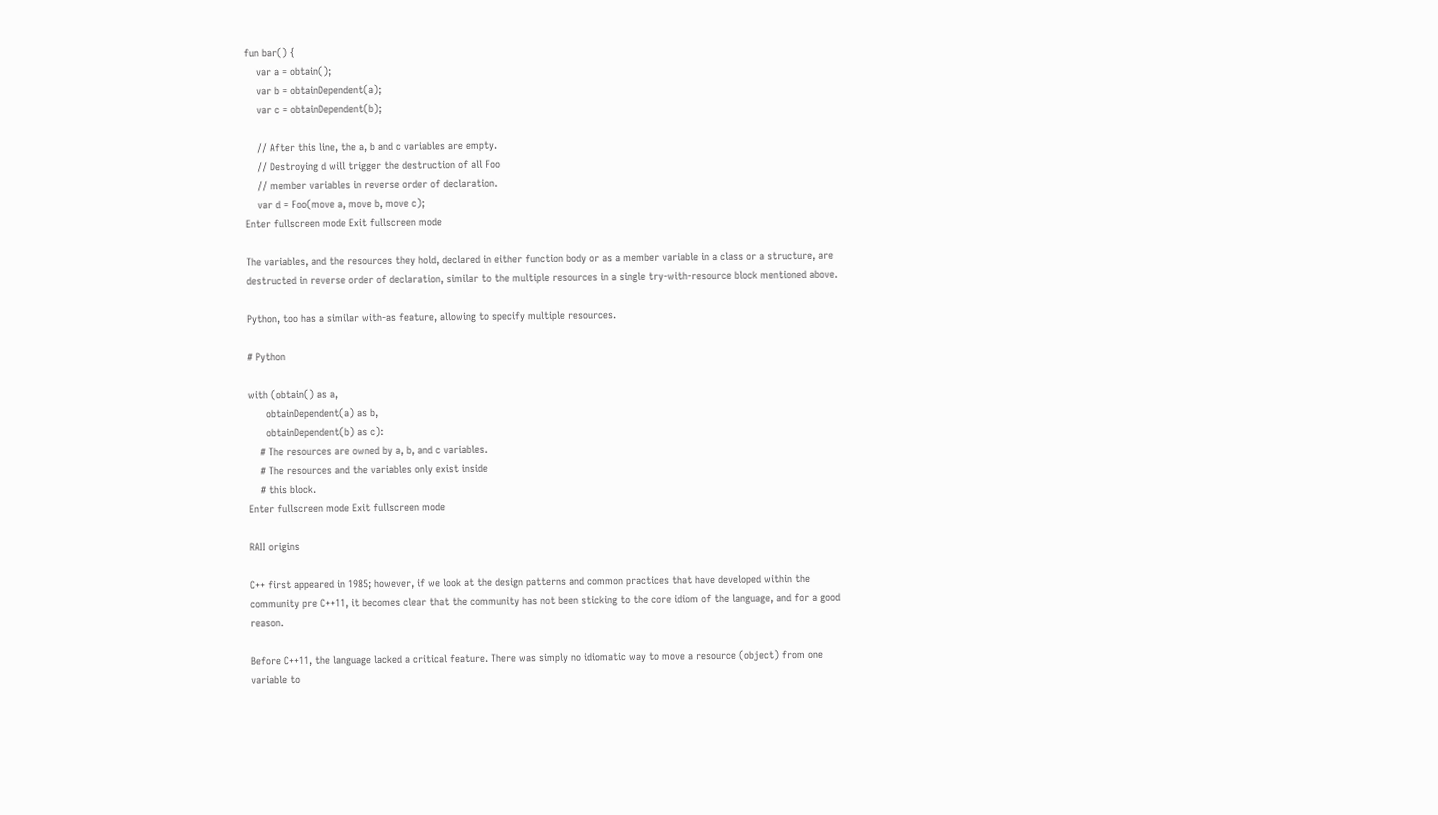fun bar() {
    var a = obtain();
    var b = obtainDependent(a);
    var c = obtainDependent(b);

    // After this line, the a, b and c variables are empty.
    // Destroying d will trigger the destruction of all Foo
    // member variables in reverse order of declaration.
    var d = Foo(move a, move b, move c);
Enter fullscreen mode Exit fullscreen mode

The variables, and the resources they hold, declared in either function body or as a member variable in a class or a structure, are destructed in reverse order of declaration, similar to the multiple resources in a single try-with-resource block mentioned above.

Python, too has a similar with-as feature, allowing to specify multiple resources.

# Python

with (obtain() as a,
      obtainDependent(a) as b,
      obtainDependent(b) as c):
    # The resources are owned by a, b, and c variables.
    # The resources and the variables only exist inside
    # this block.
Enter fullscreen mode Exit fullscreen mode

RAII origins

C++ first appeared in 1985; however, if we look at the design patterns and common practices that have developed within the community pre C++11, it becomes clear that the community has not been sticking to the core idiom of the language, and for a good reason.

Before C++11, the language lacked a critical feature. There was simply no idiomatic way to move a resource (object) from one variable to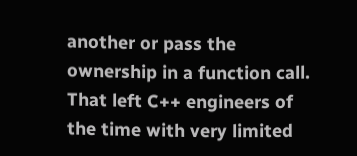another or pass the ownership in a function call. That left C++ engineers of the time with very limited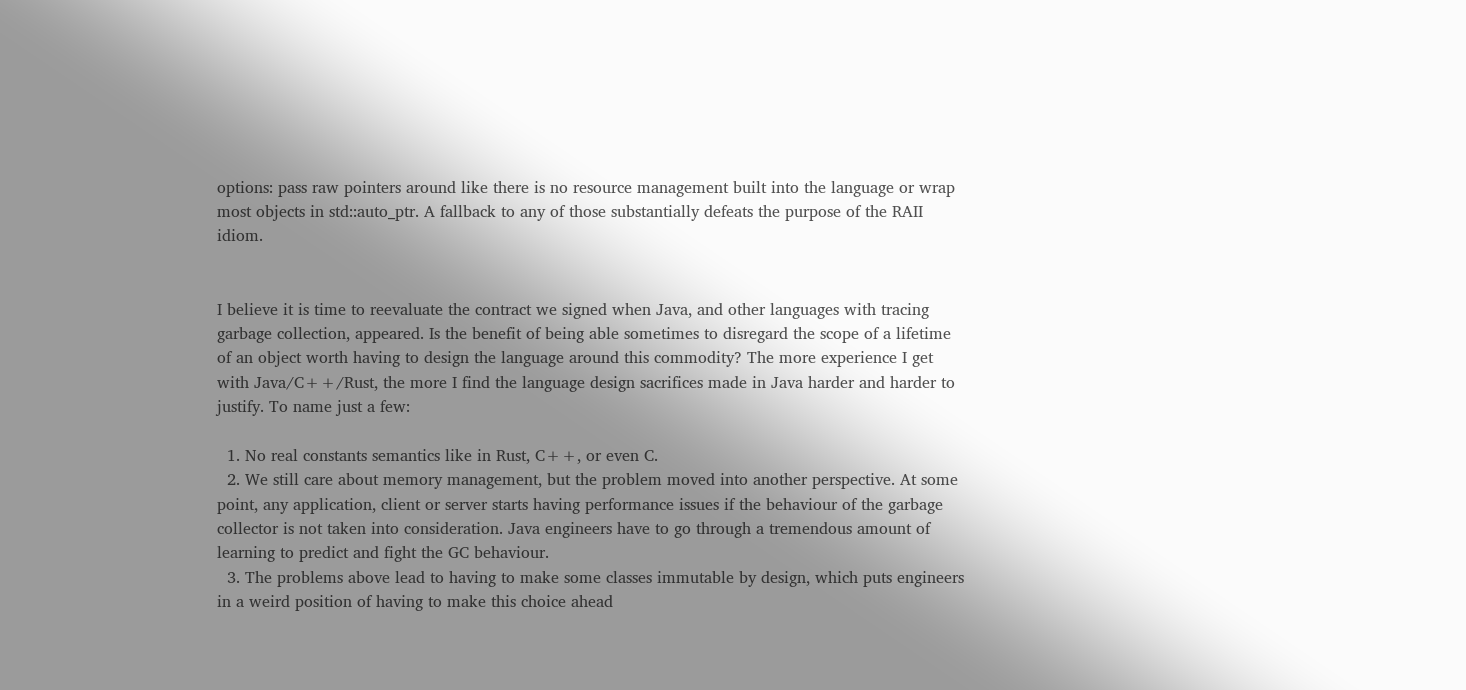options: pass raw pointers around like there is no resource management built into the language or wrap most objects in std::auto_ptr. A fallback to any of those substantially defeats the purpose of the RAII idiom.


I believe it is time to reevaluate the contract we signed when Java, and other languages with tracing garbage collection, appeared. Is the benefit of being able sometimes to disregard the scope of a lifetime of an object worth having to design the language around this commodity? The more experience I get with Java/C++/Rust, the more I find the language design sacrifices made in Java harder and harder to justify. To name just a few:

  1. No real constants semantics like in Rust, C++, or even C.
  2. We still care about memory management, but the problem moved into another perspective. At some point, any application, client or server starts having performance issues if the behaviour of the garbage collector is not taken into consideration. Java engineers have to go through a tremendous amount of learning to predict and fight the GC behaviour.
  3. The problems above lead to having to make some classes immutable by design, which puts engineers in a weird position of having to make this choice ahead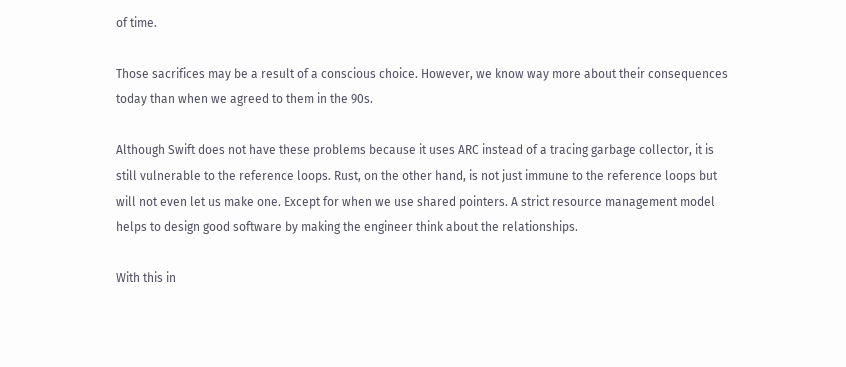of time.

Those sacrifices may be a result of a conscious choice. However, we know way more about their consequences today than when we agreed to them in the 90s.

Although Swift does not have these problems because it uses ARC instead of a tracing garbage collector, it is still vulnerable to the reference loops. Rust, on the other hand, is not just immune to the reference loops but will not even let us make one. Except for when we use shared pointers. A strict resource management model helps to design good software by making the engineer think about the relationships.

With this in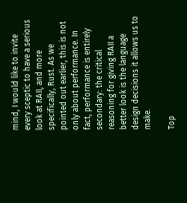mind, I would like to invite every sceptic to have a serious look at RAII, and more specifically, Rust. As we pointed out earlier, this is not only about performance. In fact, performance is entirely secondary: the critical reasoning for giving RAII a better look is the language design decisions it allows us to make.

Top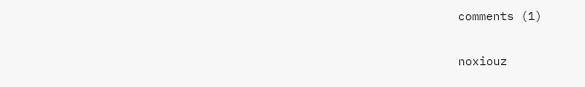comments (1)

noxiouz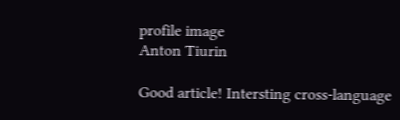profile image
Anton Tiurin

Good article! Intersting cross-language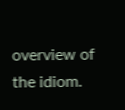overview of the idiom.